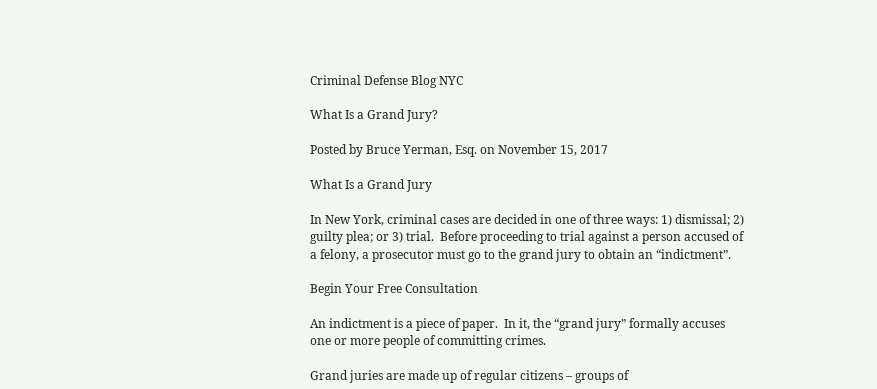Criminal Defense Blog NYC

What Is a Grand Jury?

Posted by Bruce Yerman, Esq. on November 15, 2017

What Is a Grand Jury

In New York, criminal cases are decided in one of three ways: 1) dismissal; 2) guilty plea; or 3) trial.  Before proceeding to trial against a person accused of a felony, a prosecutor must go to the grand jury to obtain an “indictment”.

Begin Your Free Consultation

An indictment is a piece of paper.  In it, the “grand jury” formally accuses one or more people of committing crimes.

Grand juries are made up of regular citizens – groups of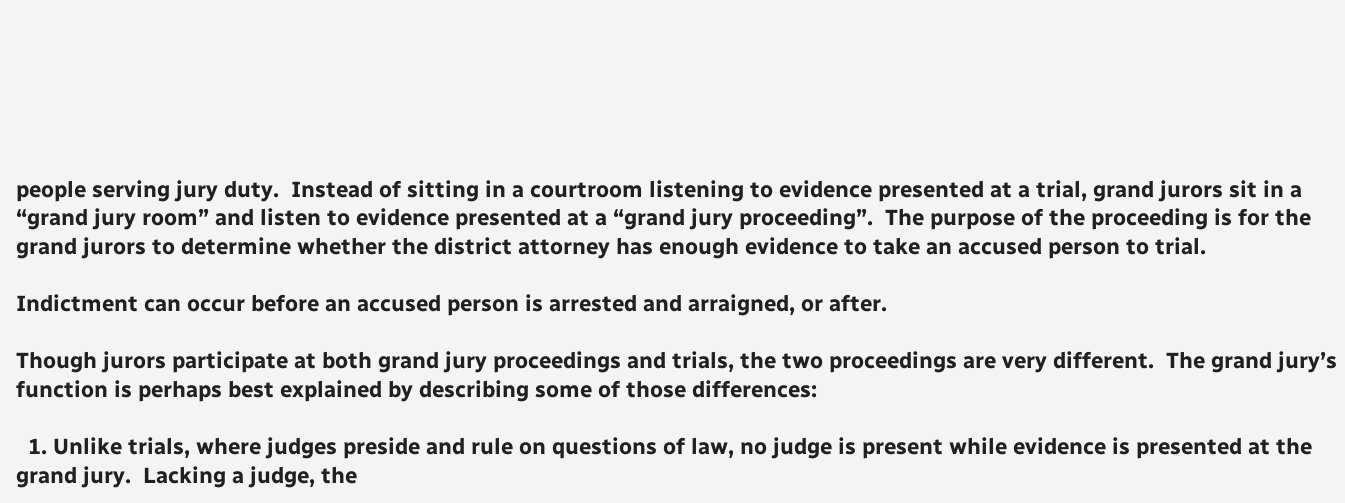people serving jury duty.  Instead of sitting in a courtroom listening to evidence presented at a trial, grand jurors sit in a “grand jury room” and listen to evidence presented at a “grand jury proceeding”.  The purpose of the proceeding is for the grand jurors to determine whether the district attorney has enough evidence to take an accused person to trial.

Indictment can occur before an accused person is arrested and arraigned, or after.

Though jurors participate at both grand jury proceedings and trials, the two proceedings are very different.  The grand jury’s function is perhaps best explained by describing some of those differences:

  1. Unlike trials, where judges preside and rule on questions of law, no judge is present while evidence is presented at the grand jury.  Lacking a judge, the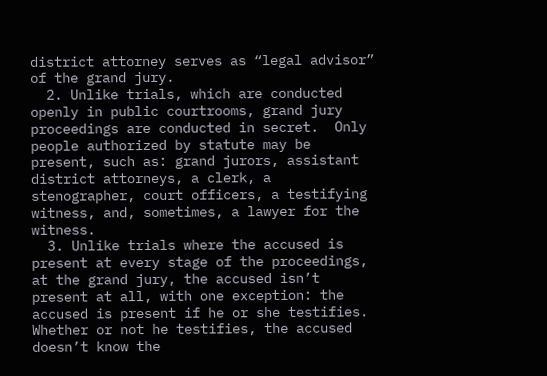district attorney serves as “legal advisor” of the grand jury.
  2. Unlike trials, which are conducted openly in public courtrooms, grand jury proceedings are conducted in secret.  Only people authorized by statute may be present, such as: grand jurors, assistant district attorneys, a clerk, a stenographer, court officers, a testifying witness, and, sometimes, a lawyer for the witness.
  3. Unlike trials where the accused is present at every stage of the proceedings, at the grand jury, the accused isn’t present at all, with one exception: the accused is present if he or she testifies. Whether or not he testifies, the accused doesn’t know the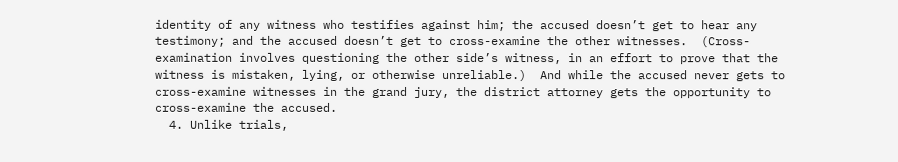identity of any witness who testifies against him; the accused doesn’t get to hear any testimony; and the accused doesn’t get to cross-examine the other witnesses.  (Cross-examination involves questioning the other side’s witness, in an effort to prove that the witness is mistaken, lying, or otherwise unreliable.)  And while the accused never gets to cross-examine witnesses in the grand jury, the district attorney gets the opportunity to cross-examine the accused.
  4. Unlike trials,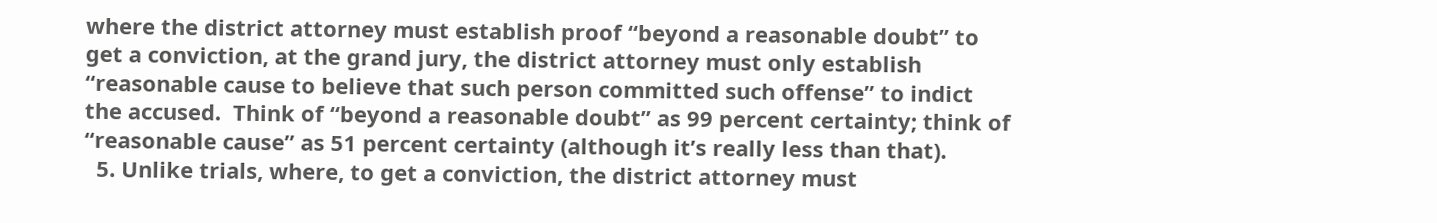where the district attorney must establish proof “beyond a reasonable doubt” to get a conviction, at the grand jury, the district attorney must only establish “reasonable cause to believe that such person committed such offense” to indict the accused.  Think of “beyond a reasonable doubt” as 99 percent certainty; think of “reasonable cause” as 51 percent certainty (although it’s really less than that).
  5. Unlike trials, where, to get a conviction, the district attorney must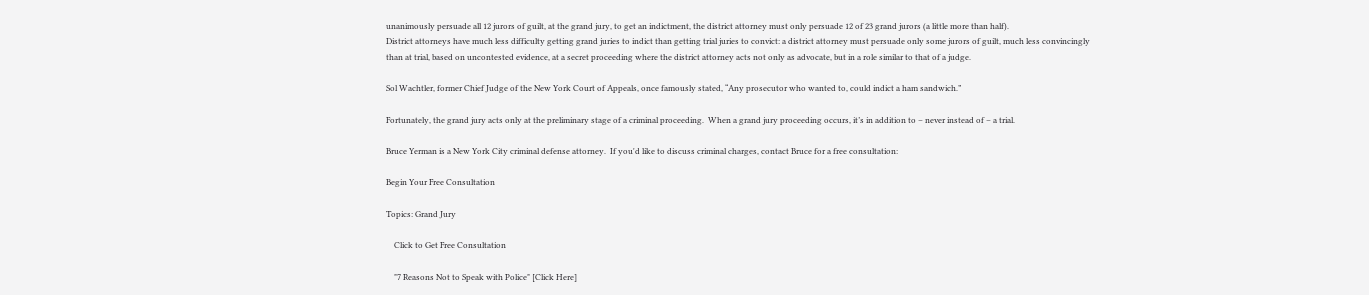unanimously persuade all 12 jurors of guilt, at the grand jury, to get an indictment, the district attorney must only persuade 12 of 23 grand jurors (a little more than half).
District attorneys have much less difficulty getting grand juries to indict than getting trial juries to convict: a district attorney must persuade only some jurors of guilt, much less convincingly than at trial, based on uncontested evidence, at a secret proceeding where the district attorney acts not only as advocate, but in a role similar to that of a judge.

Sol Wachtler, former Chief Judge of the New York Court of Appeals, once famously stated, “Any prosecutor who wanted to, could indict a ham sandwich.”

Fortunately, the grand jury acts only at the preliminary stage of a criminal proceeding.  When a grand jury proceeding occurs, it’s in addition to – never instead of – a trial.

Bruce Yerman is a New York City criminal defense attorney.  If you'd like to discuss criminal charges, contact Bruce for a free consultation:

Begin Your Free Consultation

Topics: Grand Jury

    Click to Get Free Consultation

    "7 Reasons Not to Speak with Police" [Click Here]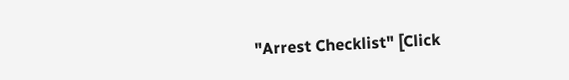"Arrest Checklist" [Click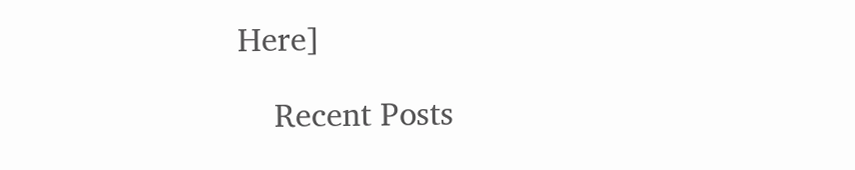Here]

    Recent Posts